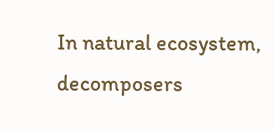In natural ecosystem, decomposers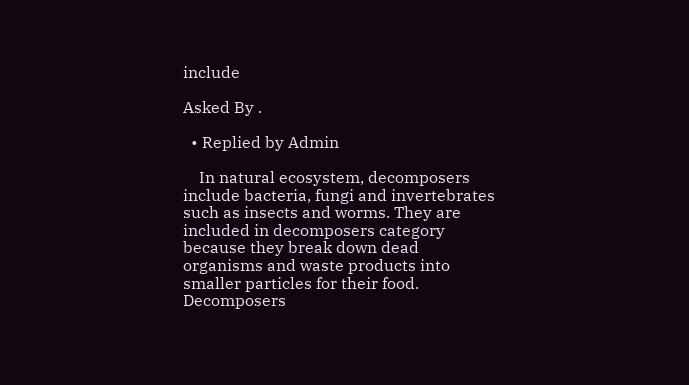include

Asked By .

  • Replied by Admin

    In natural ecosystem, decomposers include bacteria, fungi and invertebrates such as insects and worms. They are included in decomposers category because they break down dead organisms and waste products into smaller particles for their food. Decomposers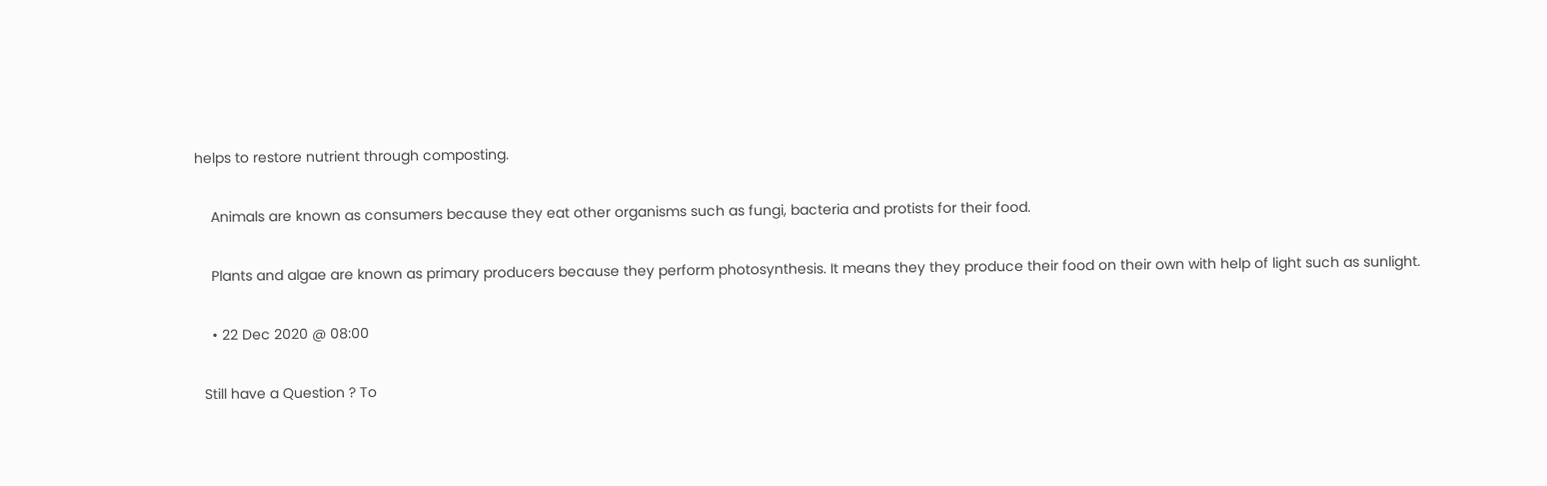helps to restore nutrient through composting.

    Animals are known as consumers because they eat other organisms such as fungi, bacteria and protists for their food.

    Plants and algae are known as primary producers because they perform photosynthesis. It means they they produce their food on their own with help of light such as sunlight.

    • 22 Dec 2020 @ 08:00

  Still have a Question ? To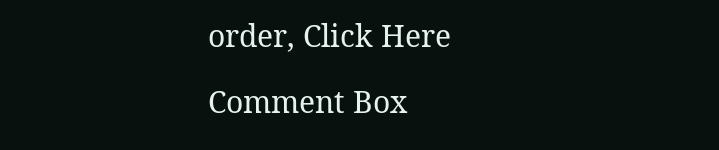order, Click Here

Comment Box